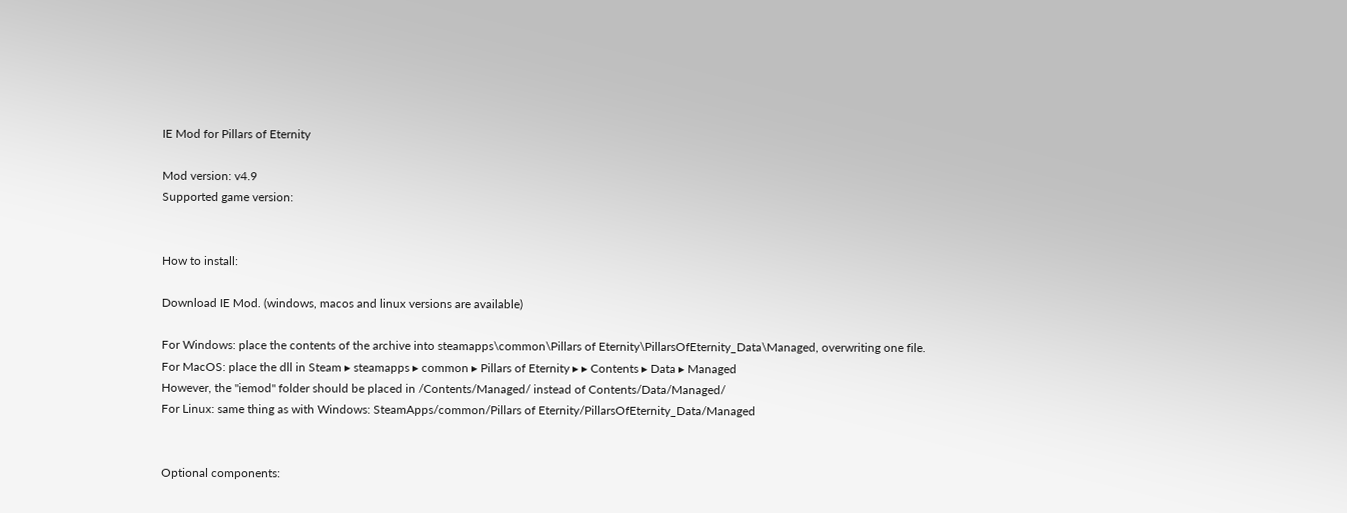IE Mod for Pillars of Eternity

Mod version: v4.9
Supported game version:


How to install:

Download IE Mod. (windows, macos and linux versions are available)

For Windows: place the contents of the archive into steamapps\common\Pillars of Eternity\PillarsOfEternity_Data\Managed, overwriting one file.
For MacOS: place the dll in Steam ▸ steamapps ▸ common ▸ Pillars of Eternity ▸ ▸ Contents ▸ Data ▸ Managed
However, the "iemod" folder should be placed in /Contents/Managed/ instead of Contents/Data/Managed/
For Linux: same thing as with Windows: SteamApps/common/Pillars of Eternity/PillarsOfEternity_Data/Managed


Optional components: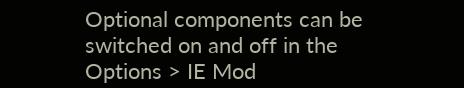Optional components can be switched on and off in the Options > IE Mod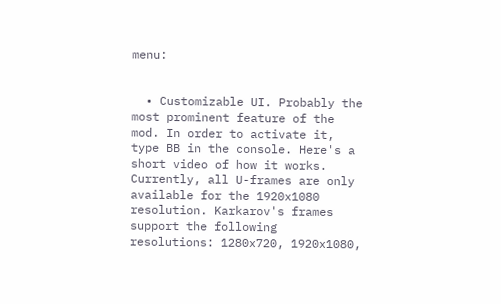menu:


  • Customizable UI. Probably the most prominent feature of the mod. In order to activate it, type BB in the console. Here's a short video of how it works. Currently, all U-frames are only available for the 1920x1080 resolution. Karkarov's frames support the following resolutions: 1280x720, 1920x1080,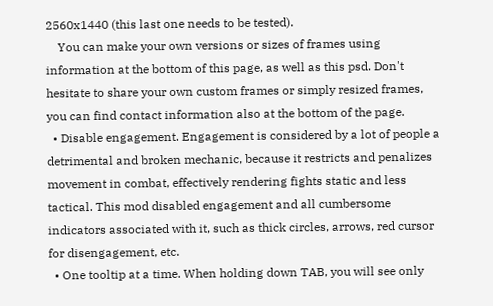2560x1440 (this last one needs to be tested).
    You can make your own versions or sizes of frames using information at the bottom of this page, as well as this psd. Don't hesitate to share your own custom frames or simply resized frames, you can find contact information also at the bottom of the page.
  • Disable engagement. Engagement is considered by a lot of people a detrimental and broken mechanic, because it restricts and penalizes movement in combat, effectively rendering fights static and less tactical. This mod disabled engagement and all cumbersome indicators associated with it, such as thick circles, arrows, red cursor for disengagement, etc.
  • One tooltip at a time. When holding down TAB, you will see only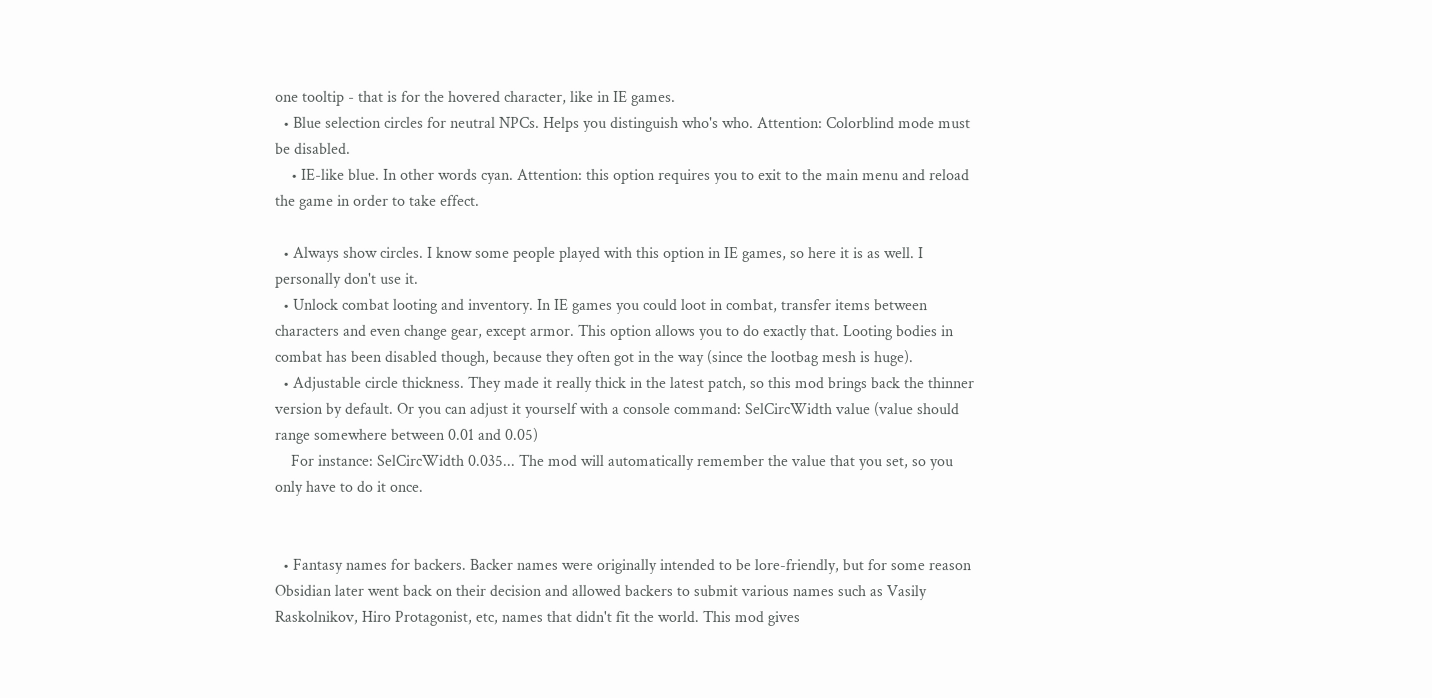one tooltip - that is for the hovered character, like in IE games.
  • Blue selection circles for neutral NPCs. Helps you distinguish who's who. Attention: Colorblind mode must be disabled.
    • IE-like blue. In other words cyan. Attention: this option requires you to exit to the main menu and reload the game in order to take effect.

  • Always show circles. I know some people played with this option in IE games, so here it is as well. I personally don't use it.
  • Unlock combat looting and inventory. In IE games you could loot in combat, transfer items between characters and even change gear, except armor. This option allows you to do exactly that. Looting bodies in combat has been disabled though, because they often got in the way (since the lootbag mesh is huge).
  • Adjustable circle thickness. They made it really thick in the latest patch, so this mod brings back the thinner version by default. Or you can adjust it yourself with a console command: SelCircWidth value (value should range somewhere between 0.01 and 0.05)
    For instance: SelCircWidth 0.035... The mod will automatically remember the value that you set, so you only have to do it once.


  • Fantasy names for backers. Backer names were originally intended to be lore-friendly, but for some reason Obsidian later went back on their decision and allowed backers to submit various names such as Vasily Raskolnikov, Hiro Protagonist, etc, names that didn't fit the world. This mod gives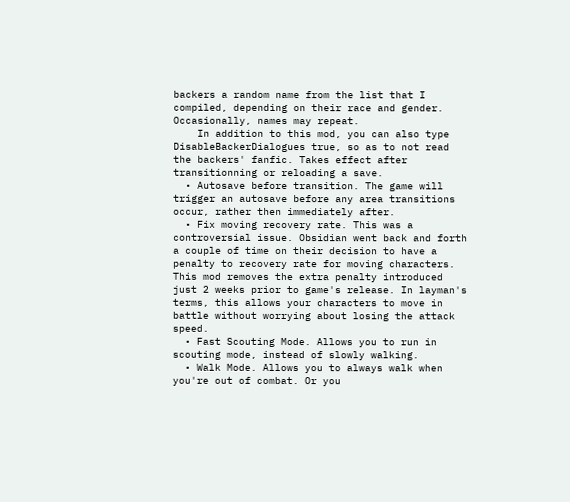backers a random name from the list that I compiled, depending on their race and gender. Occasionally, names may repeat.
    In addition to this mod, you can also type DisableBackerDialogues true, so as to not read the backers' fanfic. Takes effect after transitionning or reloading a save.
  • Autosave before transition. The game will trigger an autosave before any area transitions occur, rather then immediately after.
  • Fix moving recovery rate. This was a controversial issue. Obsidian went back and forth a couple of time on their decision to have a penalty to recovery rate for moving characters. This mod removes the extra penalty introduced just 2 weeks prior to game's release. In layman's terms, this allows your characters to move in battle without worrying about losing the attack speed.
  • Fast Scouting Mode. Allows you to run in scouting mode, instead of slowly walking.
  • Walk Mode. Allows you to always walk when you're out of combat. Or you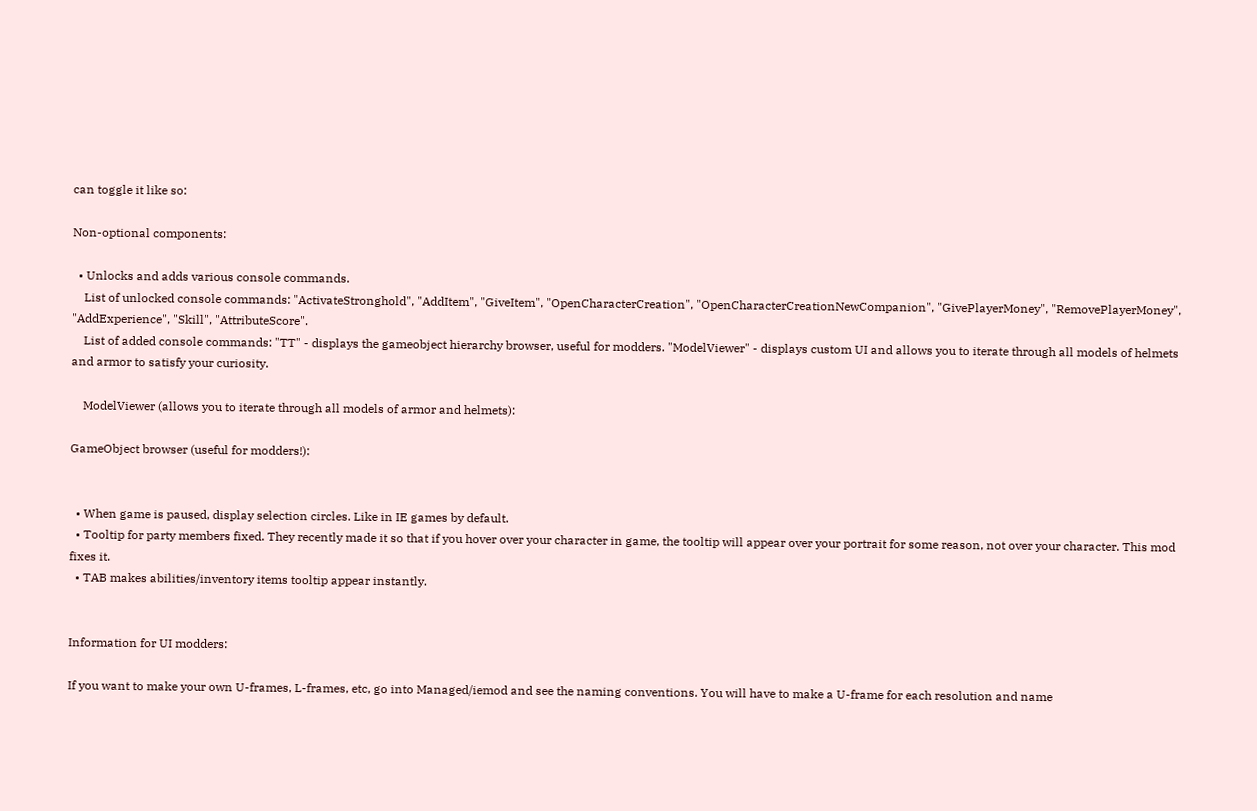can toggle it like so:

Non-optional components:

  • Unlocks and adds various console commands.
    List of unlocked console commands: "ActivateStronghold", "AddItem", "GiveItem", "OpenCharacterCreation", "OpenCharacterCreationNewCompanion", "GivePlayerMoney", "RemovePlayerMoney", "AddExperience", "Skill", "AttributeScore".
    List of added console commands: "TT" - displays the gameobject hierarchy browser, useful for modders. "ModelViewer" - displays custom UI and allows you to iterate through all models of helmets and armor to satisfy your curiosity.

    ModelViewer (allows you to iterate through all models of armor and helmets):

GameObject browser (useful for modders!):


  • When game is paused, display selection circles. Like in IE games by default.
  • Tooltip for party members fixed. They recently made it so that if you hover over your character in game, the tooltip will appear over your portrait for some reason, not over your character. This mod fixes it.
  • TAB makes abilities/inventory items tooltip appear instantly.


Information for UI modders:

If you want to make your own U-frames, L-frames, etc, go into Managed/iemod and see the naming conventions. You will have to make a U-frame for each resolution and name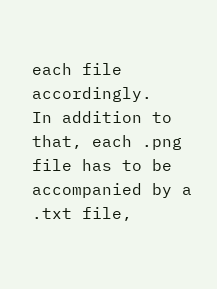each file accordingly.
In addition to that, each .png file has to be accompanied by a .txt file,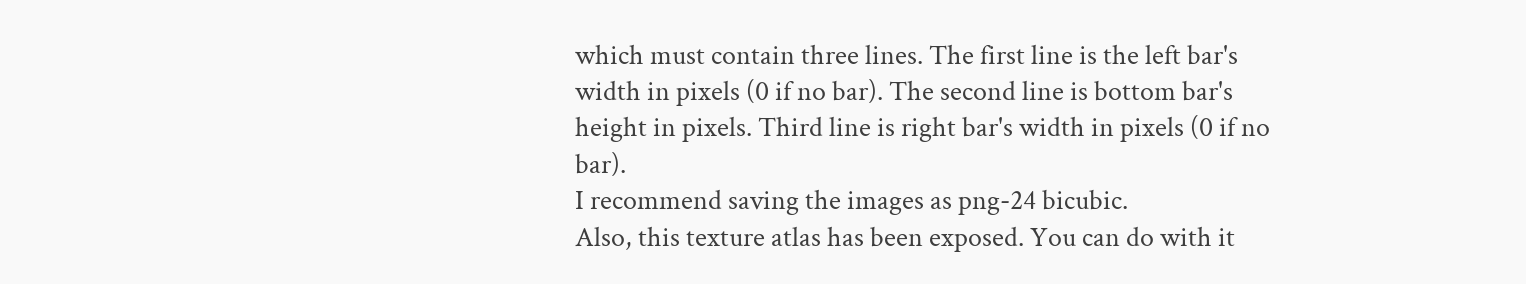which must contain three lines. The first line is the left bar's width in pixels (0 if no bar). The second line is bottom bar's height in pixels. Third line is right bar's width in pixels (0 if no bar).
I recommend saving the images as png-24 bicubic.
Also, this texture atlas has been exposed. You can do with it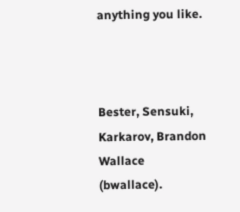anything you like.



Bester, Sensuki, Karkarov, Brandon Wallace (bwallace).